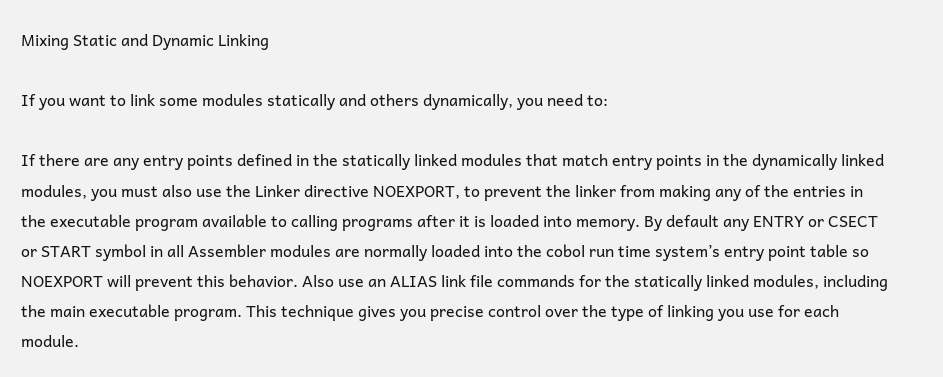Mixing Static and Dynamic Linking

If you want to link some modules statically and others dynamically, you need to:

If there are any entry points defined in the statically linked modules that match entry points in the dynamically linked modules, you must also use the Linker directive NOEXPORT, to prevent the linker from making any of the entries in the executable program available to calling programs after it is loaded into memory. By default any ENTRY or CSECT or START symbol in all Assembler modules are normally loaded into the cobol run time system’s entry point table so NOEXPORT will prevent this behavior. Also use an ALIAS link file commands for the statically linked modules, including the main executable program. This technique gives you precise control over the type of linking you use for each module.